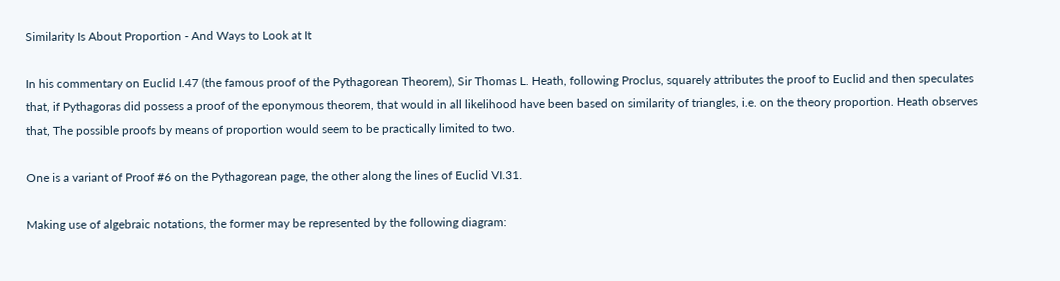Similarity Is About Proportion - And Ways to Look at It

In his commentary on Euclid I.47 (the famous proof of the Pythagorean Theorem), Sir Thomas L. Heath, following Proclus, squarely attributes the proof to Euclid and then speculates that, if Pythagoras did possess a proof of the eponymous theorem, that would in all likelihood have been based on similarity of triangles, i.e. on the theory proportion. Heath observes that, The possible proofs by means of proportion would seem to be practically limited to two.

One is a variant of Proof #6 on the Pythagorean page, the other along the lines of Euclid VI.31.

Making use of algebraic notations, the former may be represented by the following diagram: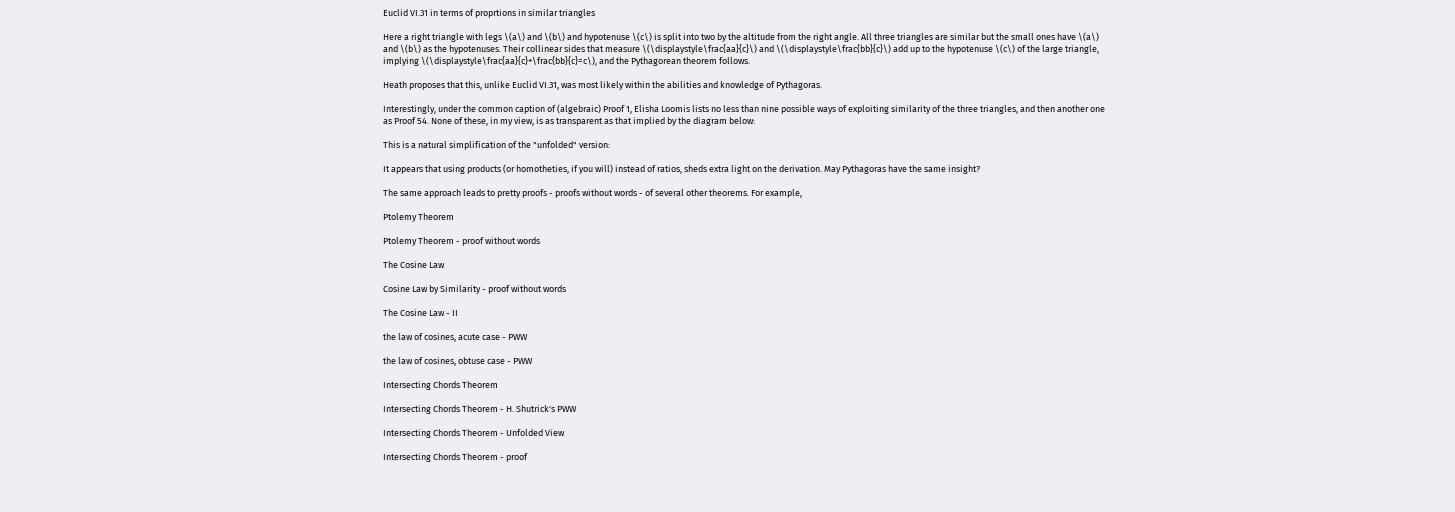Euclid VI.31 in terms of proprtions in similar triangles

Here a right triangle with legs \(a\) and \(b\) and hypotenuse \(c\) is split into two by the altitude from the right angle. All three triangles are similar but the small ones have \(a\) and \(b\) as the hypotenuses. Their collinear sides that measure \(\displaystyle\frac{aa}{c}\) and \(\displaystyle\frac{bb}{c}\) add up to the hypotenuse \(c\) of the large triangle, implying \(\displaystyle\frac{aa}{c}+\frac{bb}{c}=c\), and the Pythagorean theorem follows.

Heath proposes that this, unlike Euclid VI.31, was most likely within the abilities and knowledge of Pythagoras.

Interestingly, under the common caption of (algebraic) Proof 1, Elisha Loomis lists no less than nine possible ways of exploiting similarity of the three triangles, and then another one as Proof 54. None of these, in my view, is as transparent as that implied by the diagram below:

This is a natural simplification of the "unfolded" version:

It appears that using products (or homotheties, if you will) instead of ratios, sheds extra light on the derivation. May Pythagoras have the same insight?

The same approach leads to pretty proofs - proofs without words - of several other theorems. For example,

Ptolemy Theorem

Ptolemy Theorem - proof without words

The Cosine Law

Cosine Law by Similarity - proof without words

The Cosine Law - II

the law of cosines, acute case - PWW

the law of cosines, obtuse case - PWW

Intersecting Chords Theorem

Intersecting Chords Theorem - H. Shutrick's PWW

Intersecting Chords Theorem - Unfolded View

Intersecting Chords Theorem - proof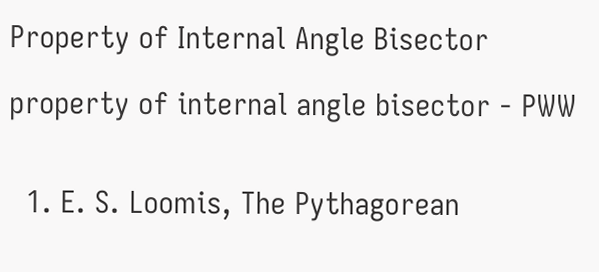Property of Internal Angle Bisector

property of internal angle bisector - PWW


  1. E. S. Loomis, The Pythagorean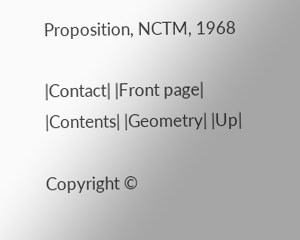Proposition, NCTM, 1968

|Contact| |Front page| |Contents| |Geometry| |Up|

Copyright ©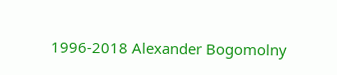1996-2018 Alexander Bogomolny